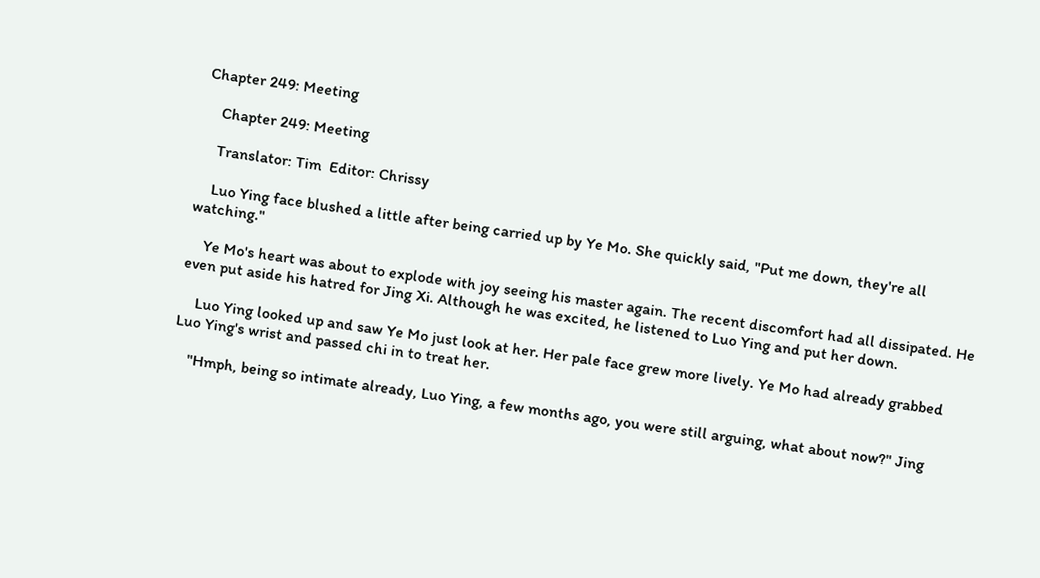Chapter 249: Meeting

    Chapter 249: Meeting

    Translator: Tim  Editor: Chrissy

    Luo Ying face blushed a little after being carried up by Ye Mo. She quickly said, "Put me down, they're all watching."

    Ye Mo's heart was about to explode with joy seeing his master again. The recent discomfort had all dissipated. He even put aside his hatred for Jing Xi. Although he was excited, he listened to Luo Ying and put her down.

    Luo Ying looked up and saw Ye Mo just look at her. Her pale face grew more lively. Ye Mo had already grabbed Luo Ying's wrist and passed chi in to treat her.

    "Hmph, being so intimate already, Luo Ying, a few months ago, you were still arguing, what about now?" Jing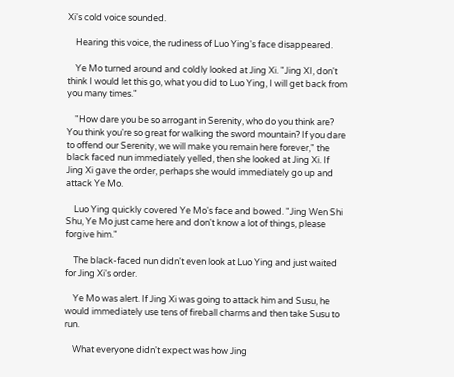Xi's cold voice sounded.

    Hearing this voice, the rudiness of Luo Ying's face disappeared.

    Ye Mo turned around and coldly looked at Jing Xi. "Jing XI, don't think I would let this go, what you did to Luo Ying, I will get back from you many times."

    "How dare you be so arrogant in Serenity, who do you think are? You think you're so great for walking the sword mountain? If you dare to offend our Serenity, we will make you remain here forever," the black faced nun immediately yelled, then she looked at Jing Xi. If Jing Xi gave the order, perhaps she would immediately go up and attack Ye Mo.

    Luo Ying quickly covered Ye Mo's face and bowed. "Jing Wen Shi Shu, Ye Mo just came here and don't know a lot of things, please forgive him."

    The black-faced nun didn't even look at Luo Ying and just waited for Jing Xi's order.

    Ye Mo was alert. If Jing Xi was going to attack him and Susu, he would immediately use tens of fireball charms and then take Susu to run.

    What everyone didn't expect was how Jing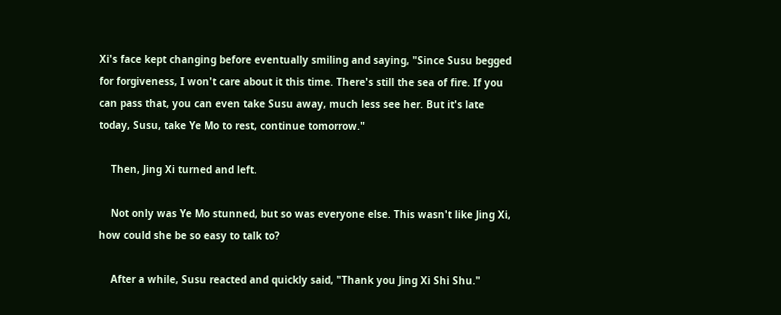Xi's face kept changing before eventually smiling and saying, "Since Susu begged for forgiveness, I won't care about it this time. There's still the sea of fire. If you can pass that, you can even take Susu away, much less see her. But it's late today, Susu, take Ye Mo to rest, continue tomorrow."

    Then, Jing Xi turned and left.

    Not only was Ye Mo stunned, but so was everyone else. This wasn't like Jing Xi, how could she be so easy to talk to?

    After a while, Susu reacted and quickly said, "Thank you Jing Xi Shi Shu."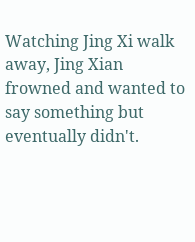Watching Jing Xi walk away, Jing Xian frowned and wanted to say something but eventually didn't.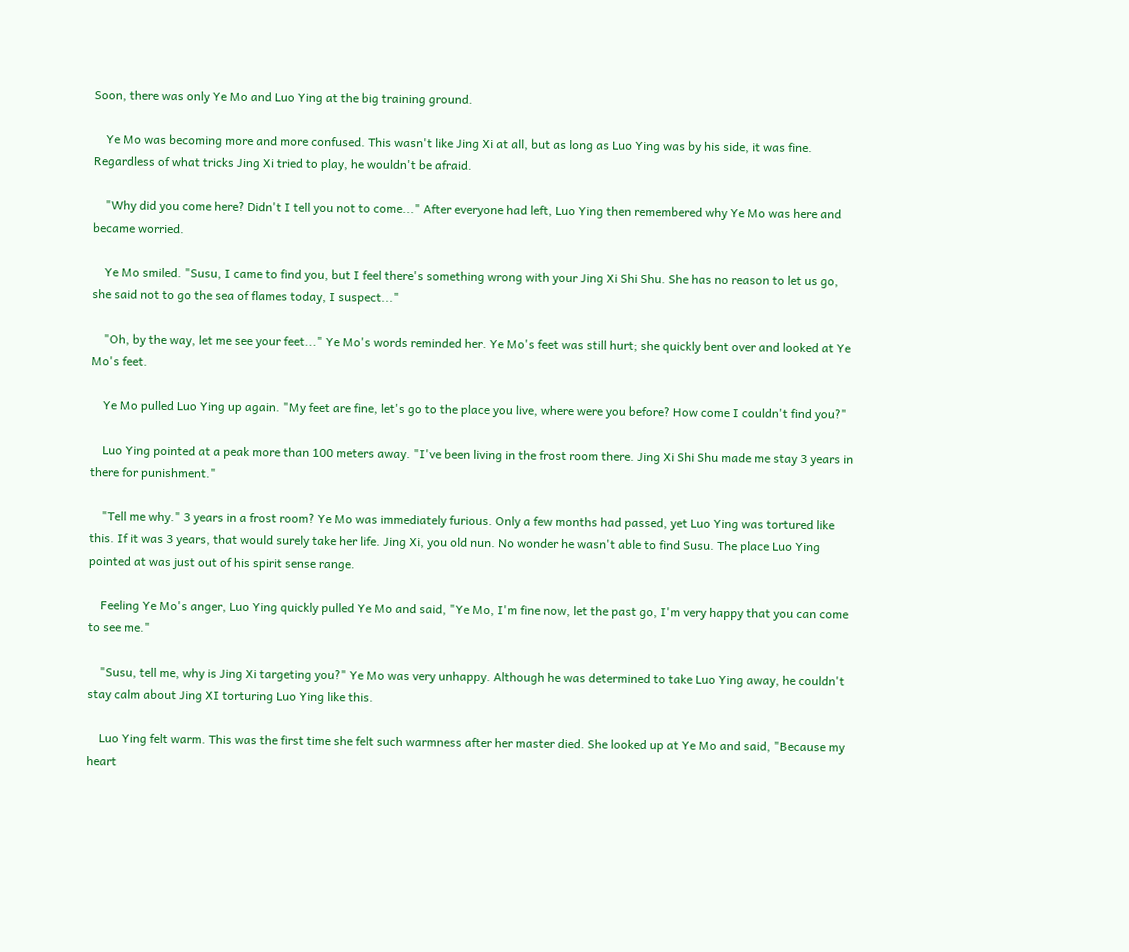Soon, there was only Ye Mo and Luo Ying at the big training ground.

    Ye Mo was becoming more and more confused. This wasn't like Jing Xi at all, but as long as Luo Ying was by his side, it was fine. Regardless of what tricks Jing Xi tried to play, he wouldn't be afraid.

    "Why did you come here? Didn't I tell you not to come..." After everyone had left, Luo Ying then remembered why Ye Mo was here and became worried.

    Ye Mo smiled. "Susu, I came to find you, but I feel there's something wrong with your Jing Xi Shi Shu. She has no reason to let us go, she said not to go the sea of flames today, I suspect..."

    "Oh, by the way, let me see your feet..." Ye Mo's words reminded her. Ye Mo's feet was still hurt; she quickly bent over and looked at Ye Mo's feet.

    Ye Mo pulled Luo Ying up again. "My feet are fine, let's go to the place you live, where were you before? How come I couldn't find you?"

    Luo Ying pointed at a peak more than 100 meters away. "I've been living in the frost room there. Jing Xi Shi Shu made me stay 3 years in there for punishment."

    "Tell me why." 3 years in a frost room? Ye Mo was immediately furious. Only a few months had passed, yet Luo Ying was tortured like this. If it was 3 years, that would surely take her life. Jing Xi, you old nun. No wonder he wasn't able to find Susu. The place Luo Ying pointed at was just out of his spirit sense range.

    Feeling Ye Mo's anger, Luo Ying quickly pulled Ye Mo and said, "Ye Mo, I'm fine now, let the past go, I'm very happy that you can come to see me."

    "Susu, tell me, why is Jing Xi targeting you?" Ye Mo was very unhappy. Although he was determined to take Luo Ying away, he couldn't stay calm about Jing XI torturing Luo Ying like this.

    Luo Ying felt warm. This was the first time she felt such warmness after her master died. She looked up at Ye Mo and said, "Because my heart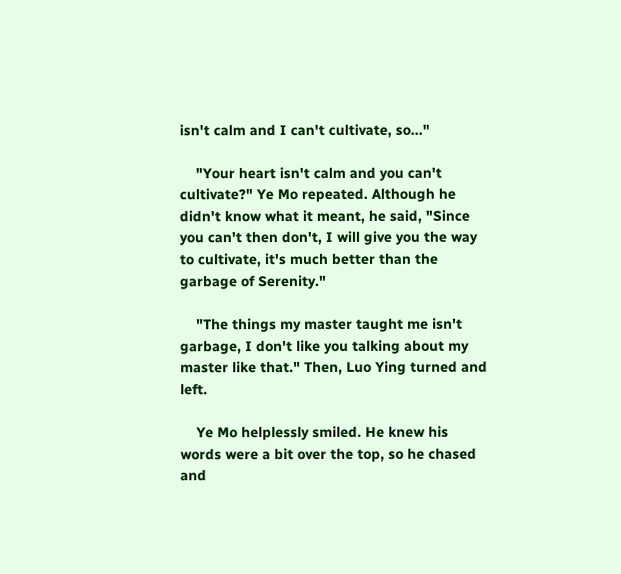isn't calm and I can't cultivate, so..."

    "Your heart isn't calm and you can't cultivate?" Ye Mo repeated. Although he didn't know what it meant, he said, "Since you can't then don't, I will give you the way to cultivate, it's much better than the garbage of Serenity."

    "The things my master taught me isn't garbage, I don't like you talking about my master like that." Then, Luo Ying turned and left.

    Ye Mo helplessly smiled. He knew his words were a bit over the top, so he chased and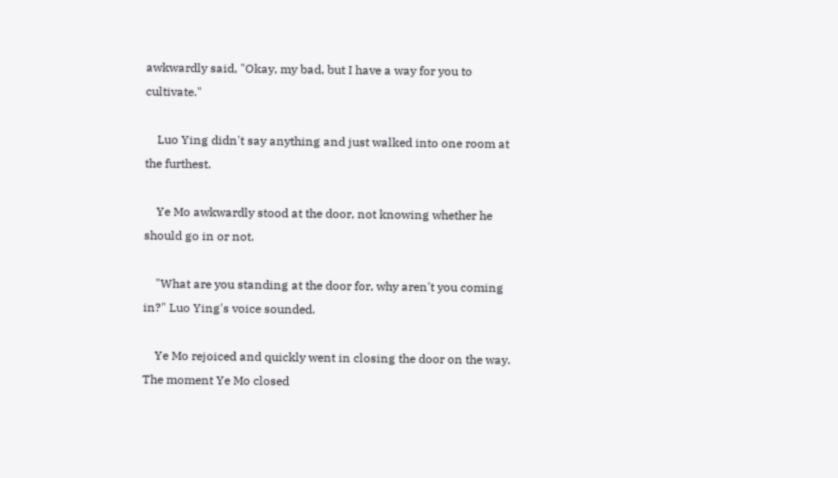awkwardly said, "Okay, my bad, but I have a way for you to cultivate."

    Luo Ying didn't say anything and just walked into one room at the furthest.

    Ye Mo awkwardly stood at the door, not knowing whether he should go in or not.

    "What are you standing at the door for, why aren't you coming in?" Luo Ying's voice sounded.

    Ye Mo rejoiced and quickly went in closing the door on the way. The moment Ye Mo closed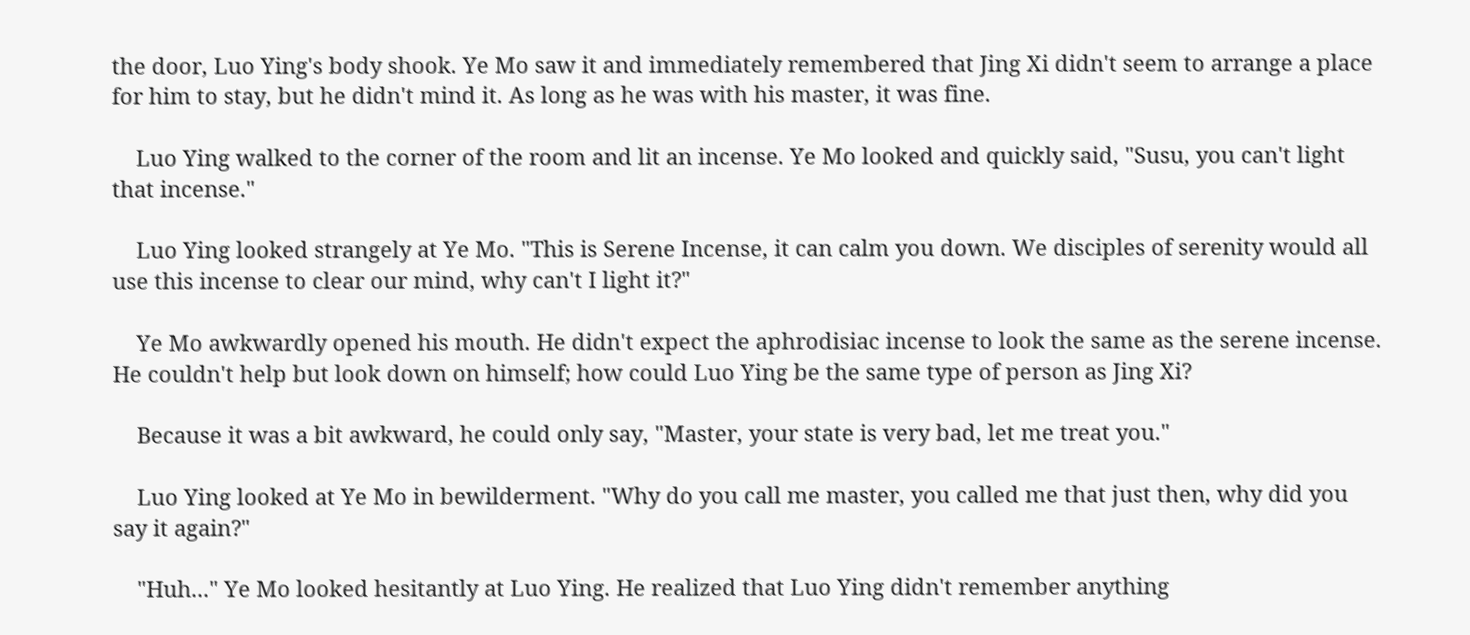the door, Luo Ying's body shook. Ye Mo saw it and immediately remembered that Jing Xi didn't seem to arrange a place for him to stay, but he didn't mind it. As long as he was with his master, it was fine.

    Luo Ying walked to the corner of the room and lit an incense. Ye Mo looked and quickly said, "Susu, you can't light that incense."

    Luo Ying looked strangely at Ye Mo. "This is Serene Incense, it can calm you down. We disciples of serenity would all use this incense to clear our mind, why can't I light it?"

    Ye Mo awkwardly opened his mouth. He didn't expect the aphrodisiac incense to look the same as the serene incense. He couldn't help but look down on himself; how could Luo Ying be the same type of person as Jing Xi?

    Because it was a bit awkward, he could only say, "Master, your state is very bad, let me treat you."

    Luo Ying looked at Ye Mo in bewilderment. "Why do you call me master, you called me that just then, why did you say it again?"

    "Huh..." Ye Mo looked hesitantly at Luo Ying. He realized that Luo Ying didn't remember anything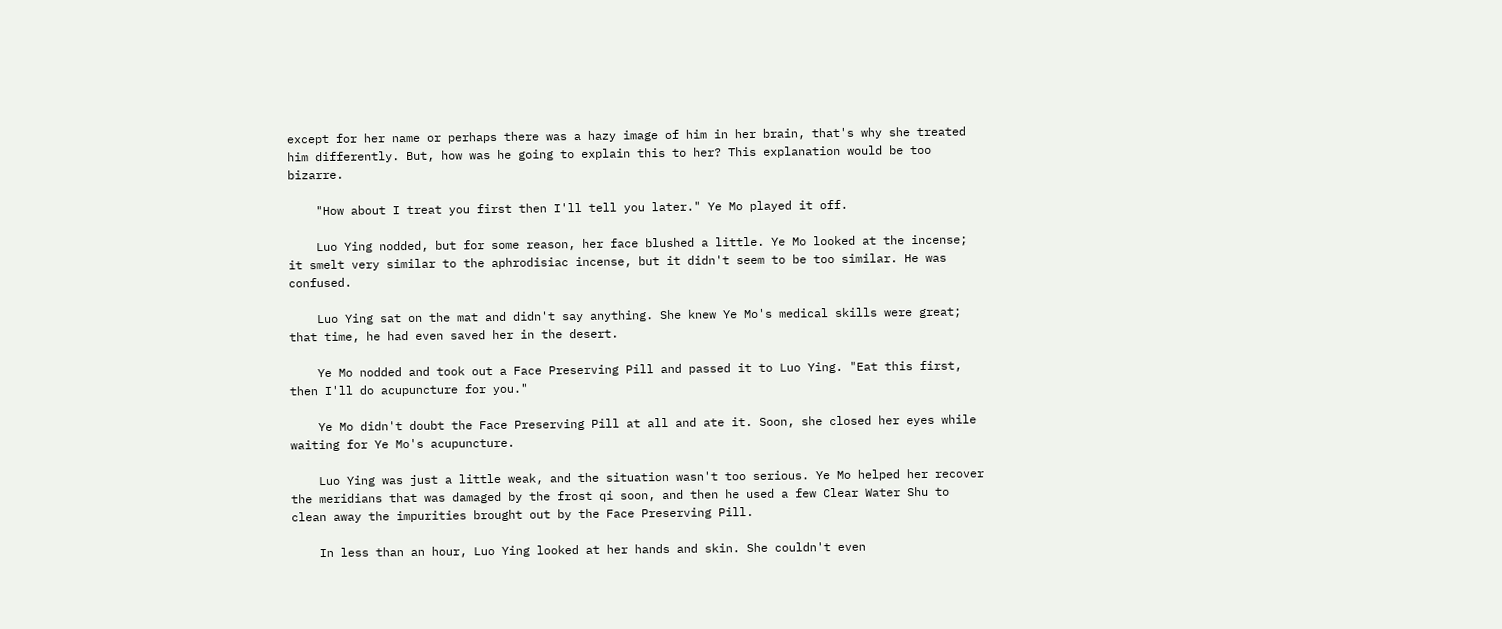except for her name or perhaps there was a hazy image of him in her brain, that's why she treated him differently. But, how was he going to explain this to her? This explanation would be too bizarre.

    "How about I treat you first then I'll tell you later." Ye Mo played it off.

    Luo Ying nodded, but for some reason, her face blushed a little. Ye Mo looked at the incense; it smelt very similar to the aphrodisiac incense, but it didn't seem to be too similar. He was confused.

    Luo Ying sat on the mat and didn't say anything. She knew Ye Mo's medical skills were great; that time, he had even saved her in the desert.

    Ye Mo nodded and took out a Face Preserving Pill and passed it to Luo Ying. "Eat this first, then I'll do acupuncture for you."

    Ye Mo didn't doubt the Face Preserving Pill at all and ate it. Soon, she closed her eyes while waiting for Ye Mo's acupuncture.

    Luo Ying was just a little weak, and the situation wasn't too serious. Ye Mo helped her recover the meridians that was damaged by the frost qi soon, and then he used a few Clear Water Shu to clean away the impurities brought out by the Face Preserving Pill.

    In less than an hour, Luo Ying looked at her hands and skin. She couldn't even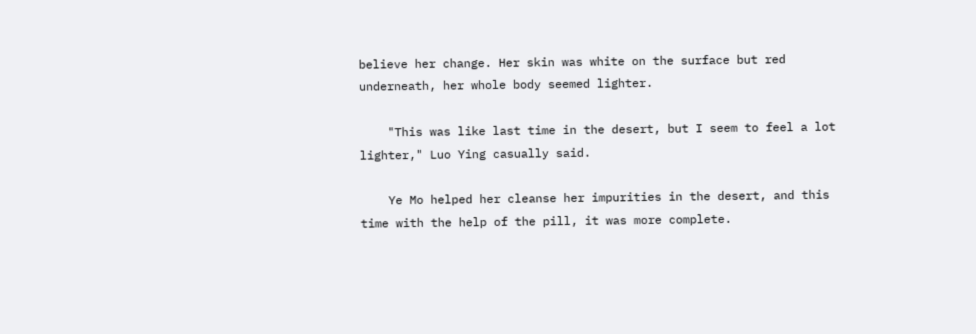believe her change. Her skin was white on the surface but red underneath, her whole body seemed lighter.

    "This was like last time in the desert, but I seem to feel a lot lighter," Luo Ying casually said.

    Ye Mo helped her cleanse her impurities in the desert, and this time with the help of the pill, it was more complete.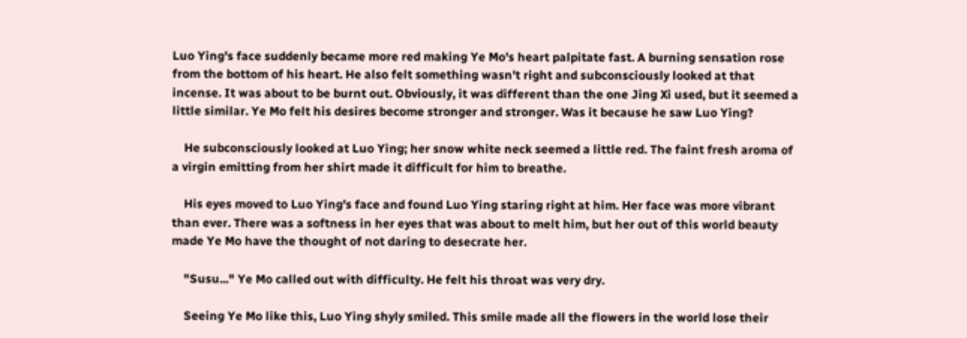Luo Ying's face suddenly became more red making Ye Mo's heart palpitate fast. A burning sensation rose from the bottom of his heart. He also felt something wasn't right and subconsciously looked at that incense. It was about to be burnt out. Obviously, it was different than the one Jing Xi used, but it seemed a little similar. Ye Mo felt his desires become stronger and stronger. Was it because he saw Luo Ying?

    He subconsciously looked at Luo Ying; her snow white neck seemed a little red. The faint fresh aroma of a virgin emitting from her shirt made it difficult for him to breathe.

    His eyes moved to Luo Ying's face and found Luo Ying staring right at him. Her face was more vibrant than ever. There was a softness in her eyes that was about to melt him, but her out of this world beauty made Ye Mo have the thought of not daring to desecrate her.

    "Susu..." Ye Mo called out with difficulty. He felt his throat was very dry.

    Seeing Ye Mo like this, Luo Ying shyly smiled. This smile made all the flowers in the world lose their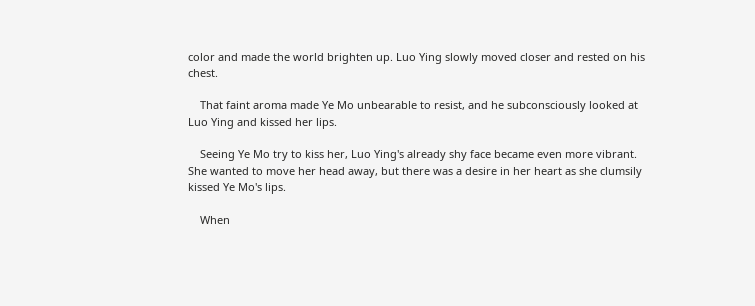color and made the world brighten up. Luo Ying slowly moved closer and rested on his chest.

    That faint aroma made Ye Mo unbearable to resist, and he subconsciously looked at Luo Ying and kissed her lips.

    Seeing Ye Mo try to kiss her, Luo Ying's already shy face became even more vibrant. She wanted to move her head away, but there was a desire in her heart as she clumsily kissed Ye Mo's lips.

    When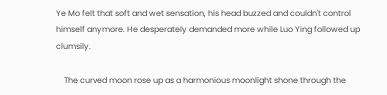Ye Mo felt that soft and wet sensation, his head buzzed and couldn't control himself anymore. He desperately demanded more while Luo Ying followed up clumsily.

    The curved moon rose up as a harmonious moonlight shone through the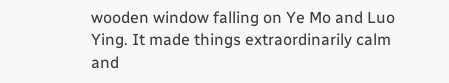wooden window falling on Ye Mo and Luo Ying. It made things extraordinarily calm and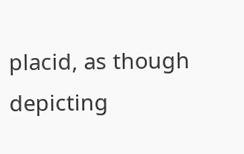placid, as though depicting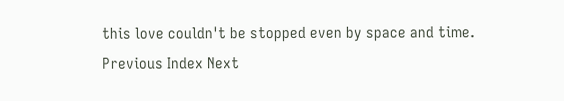this love couldn't be stopped even by space and time.
Previous Index Next